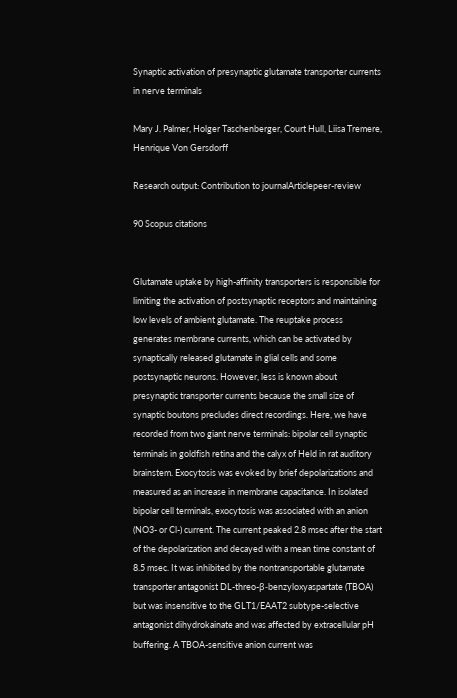Synaptic activation of presynaptic glutamate transporter currents in nerve terminals

Mary J. Palmer, Holger Taschenberger, Court Hull, Liisa Tremere, Henrique Von Gersdorff

Research output: Contribution to journalArticlepeer-review

90 Scopus citations


Glutamate uptake by high-affinity transporters is responsible for limiting the activation of postsynaptic receptors and maintaining low levels of ambient glutamate. The reuptake process generates membrane currents, which can be activated by synaptically released glutamate in glial cells and some postsynaptic neurons. However, less is known about presynaptic transporter currents because the small size of synaptic boutons precludes direct recordings. Here, we have recorded from two giant nerve terminals: bipolar cell synaptic terminals in goldfish retina and the calyx of Held in rat auditory brainstem. Exocytosis was evoked by brief depolarizations and measured as an increase in membrane capacitance. In isolated bipolar cell terminals, exocytosis was associated with an anion (NO3- or Cl-) current. The current peaked 2.8 msec after the start of the depolarization and decayed with a mean time constant of 8.5 msec. It was inhibited by the nontransportable glutamate transporter antagonist DL-threo-β-benzyloxyaspartate (TBOA) but was insensitive to the GLT1/EAAT2 subtype-selective antagonist dihydrokainate and was affected by extracellular pH buffering. A TBOA-sensitive anion current was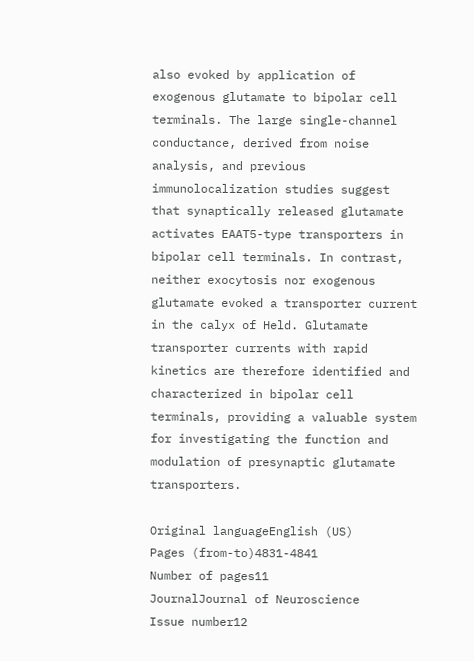also evoked by application of exogenous glutamate to bipolar cell terminals. The large single-channel conductance, derived from noise analysis, and previous immunolocalization studies suggest that synaptically released glutamate activates EAAT5-type transporters in bipolar cell terminals. In contrast, neither exocytosis nor exogenous glutamate evoked a transporter current in the calyx of Held. Glutamate transporter currents with rapid kinetics are therefore identified and characterized in bipolar cell terminals, providing a valuable system for investigating the function and modulation of presynaptic glutamate transporters.

Original languageEnglish (US)
Pages (from-to)4831-4841
Number of pages11
JournalJournal of Neuroscience
Issue number12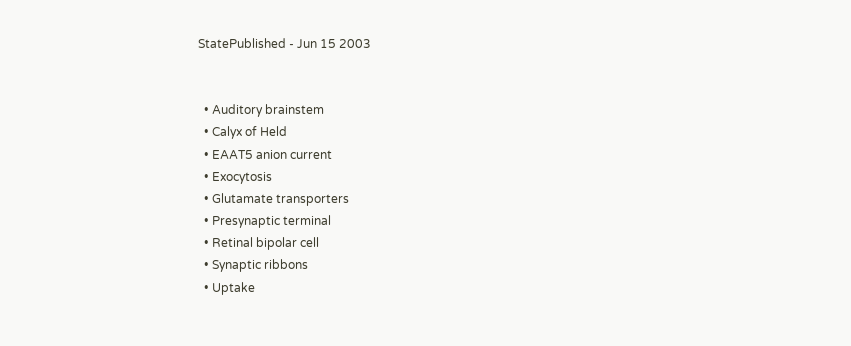StatePublished - Jun 15 2003


  • Auditory brainstem
  • Calyx of Held
  • EAAT5 anion current
  • Exocytosis
  • Glutamate transporters
  • Presynaptic terminal
  • Retinal bipolar cell
  • Synaptic ribbons
  • Uptake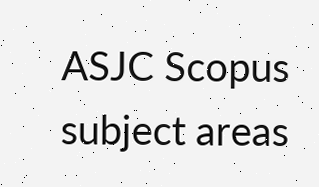ASJC Scopus subject areas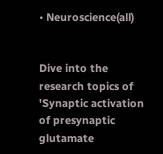• Neuroscience(all)


Dive into the research topics of 'Synaptic activation of presynaptic glutamate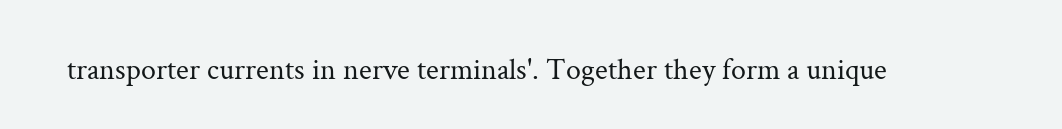transporter currents in nerve terminals'. Together they form a unique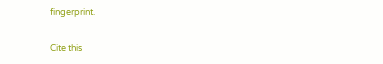fingerprint.

Cite this